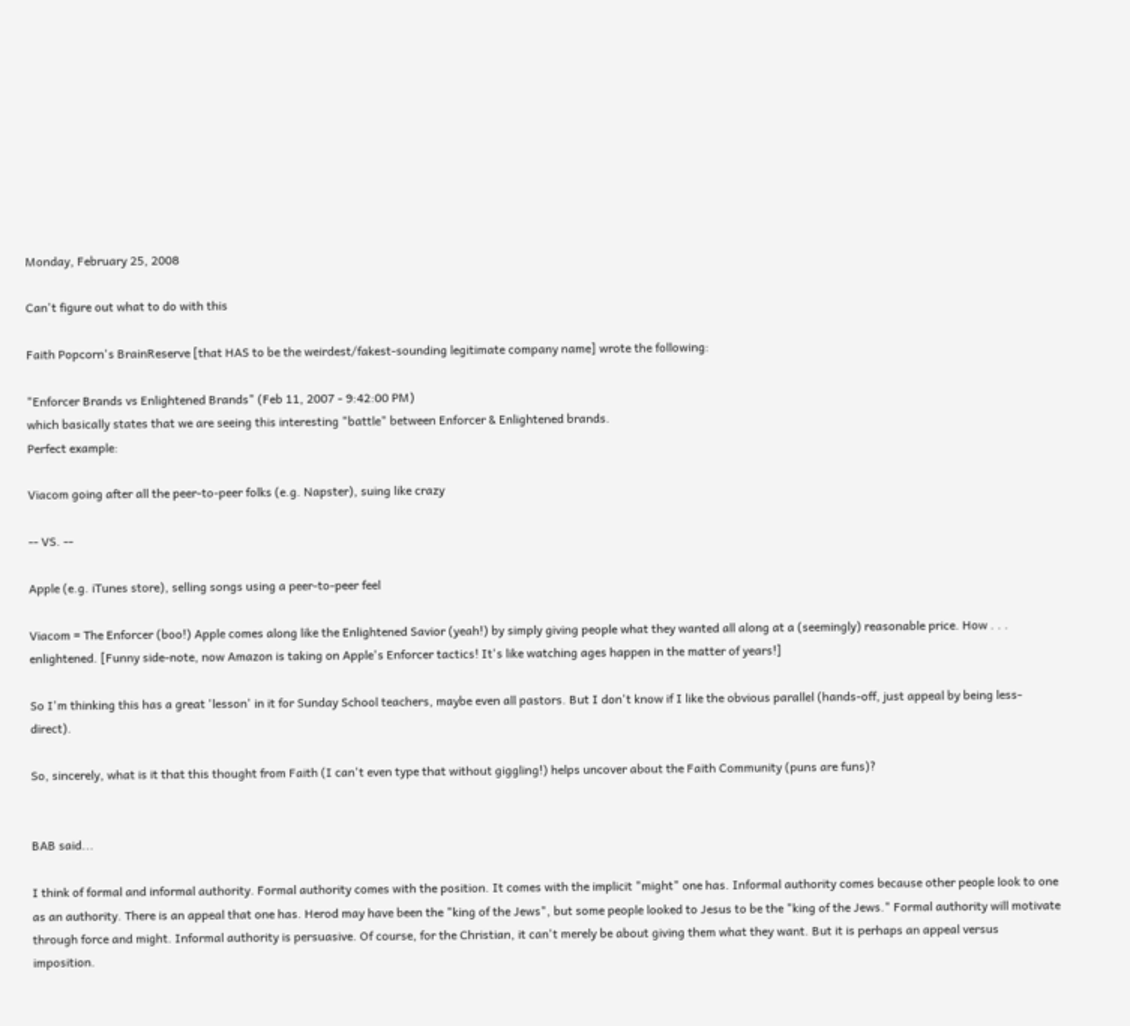Monday, February 25, 2008

Can't figure out what to do with this

Faith Popcorn's BrainReserve [that HAS to be the weirdest/fakest-sounding legitimate company name] wrote the following:

"Enforcer Brands vs Enlightened Brands" (Feb 11, 2007 - 9:42:00 PM)
which basically states that we are seeing this interesting "battle" between Enforcer & Enlightened brands.
Perfect example:

Viacom going after all the peer-to-peer folks (e.g. Napster), suing like crazy

-- VS. --

Apple (e.g. iTunes store), selling songs using a peer-to-peer feel

Viacom = The Enforcer (boo!) Apple comes along like the Enlightened Savior (yeah!) by simply giving people what they wanted all along at a (seemingly) reasonable price. How . . . enlightened. [Funny side-note, now Amazon is taking on Apple's Enforcer tactics! It's like watching ages happen in the matter of years!]

So I'm thinking this has a great 'lesson' in it for Sunday School teachers, maybe even all pastors. But I don't know if I like the obvious parallel (hands-off, just appeal by being less-direct).

So, sincerely, what is it that this thought from Faith (I can't even type that without giggling!) helps uncover about the Faith Community (puns are funs)?


BAB said...

I think of formal and informal authority. Formal authority comes with the position. It comes with the implicit "might" one has. Informal authority comes because other people look to one as an authority. There is an appeal that one has. Herod may have been the "king of the Jews", but some people looked to Jesus to be the "king of the Jews." Formal authority will motivate through force and might. Informal authority is persuasive. Of course, for the Christian, it can't merely be about giving them what they want. But it is perhaps an appeal versus imposition.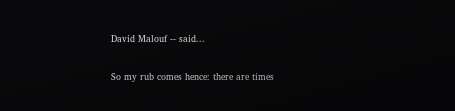David Malouf -- said...

So my rub comes hence: there are times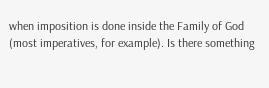when imposition is done inside the Family of God (most imperatives, for example). Is there something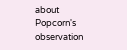about Popcorn's observation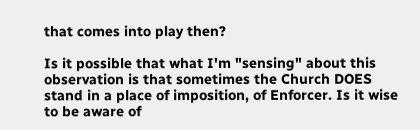that comes into play then?

Is it possible that what I'm "sensing" about this observation is that sometimes the Church DOES stand in a place of imposition, of Enforcer. Is it wise to be aware of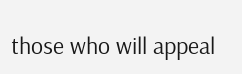those who will appeal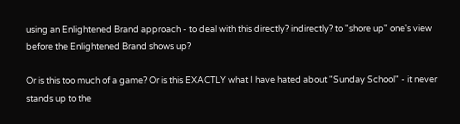using an Enlightened Brand approach - to deal with this directly? indirectly? to "shore up" one's view before the Enlightened Brand shows up?

Or is this too much of a game? Or is this EXACTLY what I have hated about "Sunday School" - it never stands up to the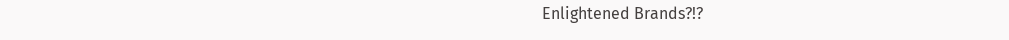Enlightened Brands?!?